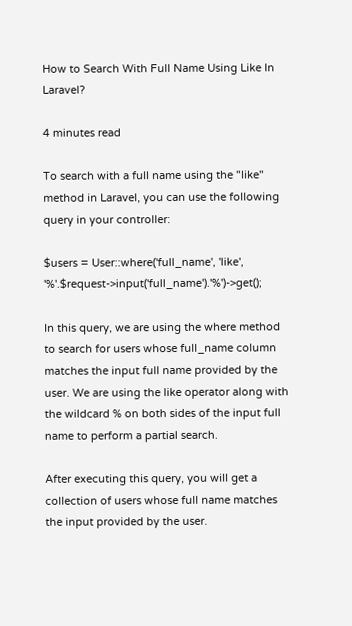How to Search With Full Name Using Like In Laravel?

4 minutes read

To search with a full name using the "like" method in Laravel, you can use the following query in your controller:

$users = User::where('full_name', 'like', '%'.$request->input('full_name').'%')->get();

In this query, we are using the where method to search for users whose full_name column matches the input full name provided by the user. We are using the like operator along with the wildcard % on both sides of the input full name to perform a partial search.

After executing this query, you will get a collection of users whose full name matches the input provided by the user.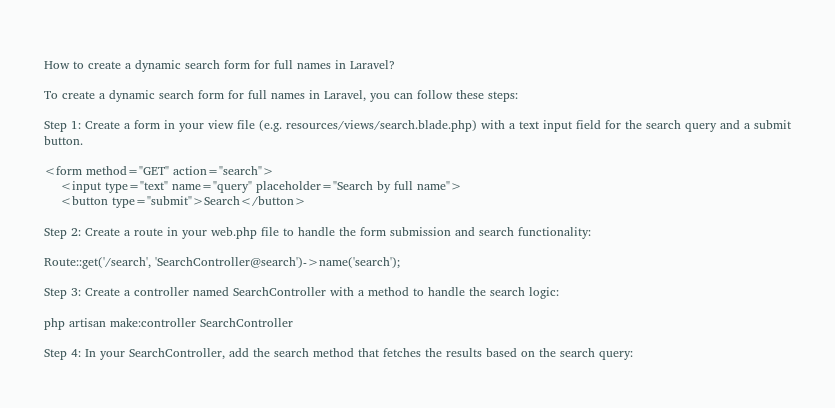How to create a dynamic search form for full names in Laravel?

To create a dynamic search form for full names in Laravel, you can follow these steps:

Step 1: Create a form in your view file (e.g. resources/views/search.blade.php) with a text input field for the search query and a submit button.

<form method="GET" action="search">
    <input type="text" name="query" placeholder="Search by full name">
    <button type="submit">Search</button>

Step 2: Create a route in your web.php file to handle the form submission and search functionality:

Route::get('/search', 'SearchController@search')->name('search');

Step 3: Create a controller named SearchController with a method to handle the search logic:

php artisan make:controller SearchController

Step 4: In your SearchController, add the search method that fetches the results based on the search query: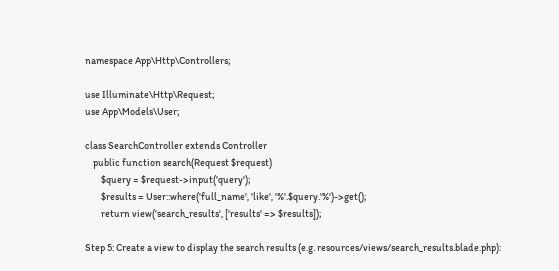namespace App\Http\Controllers;

use Illuminate\Http\Request;
use App\Models\User;

class SearchController extends Controller
    public function search(Request $request)
        $query = $request->input('query');
        $results = User::where('full_name', 'like', '%'.$query.'%')->get();
        return view('search_results', ['results' => $results]);

Step 5: Create a view to display the search results (e.g. resources/views/search_results.blade.php):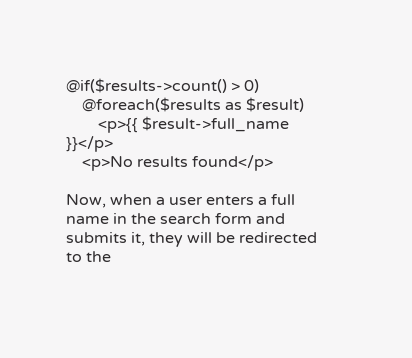@if($results->count() > 0)
    @foreach($results as $result)
        <p>{{ $result->full_name }}</p>
    <p>No results found</p>

Now, when a user enters a full name in the search form and submits it, they will be redirected to the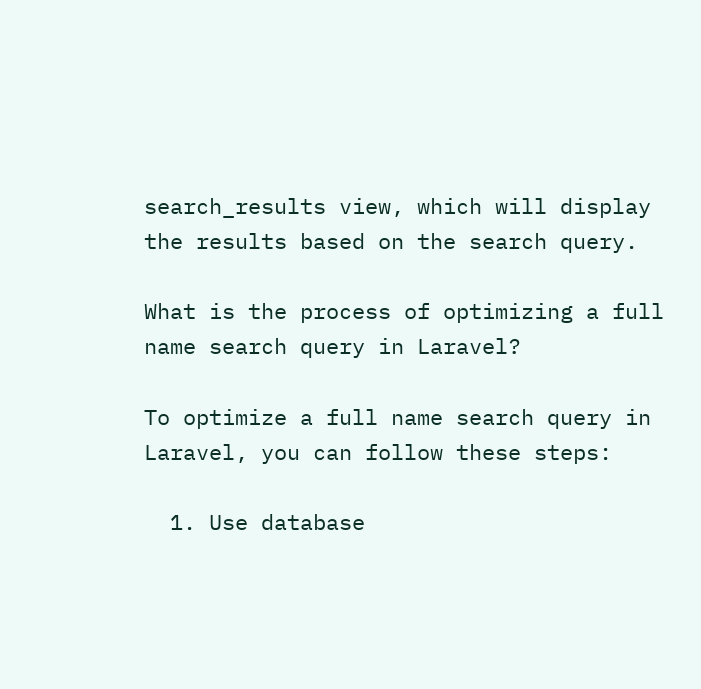search_results view, which will display the results based on the search query.

What is the process of optimizing a full name search query in Laravel?

To optimize a full name search query in Laravel, you can follow these steps:

  1. Use database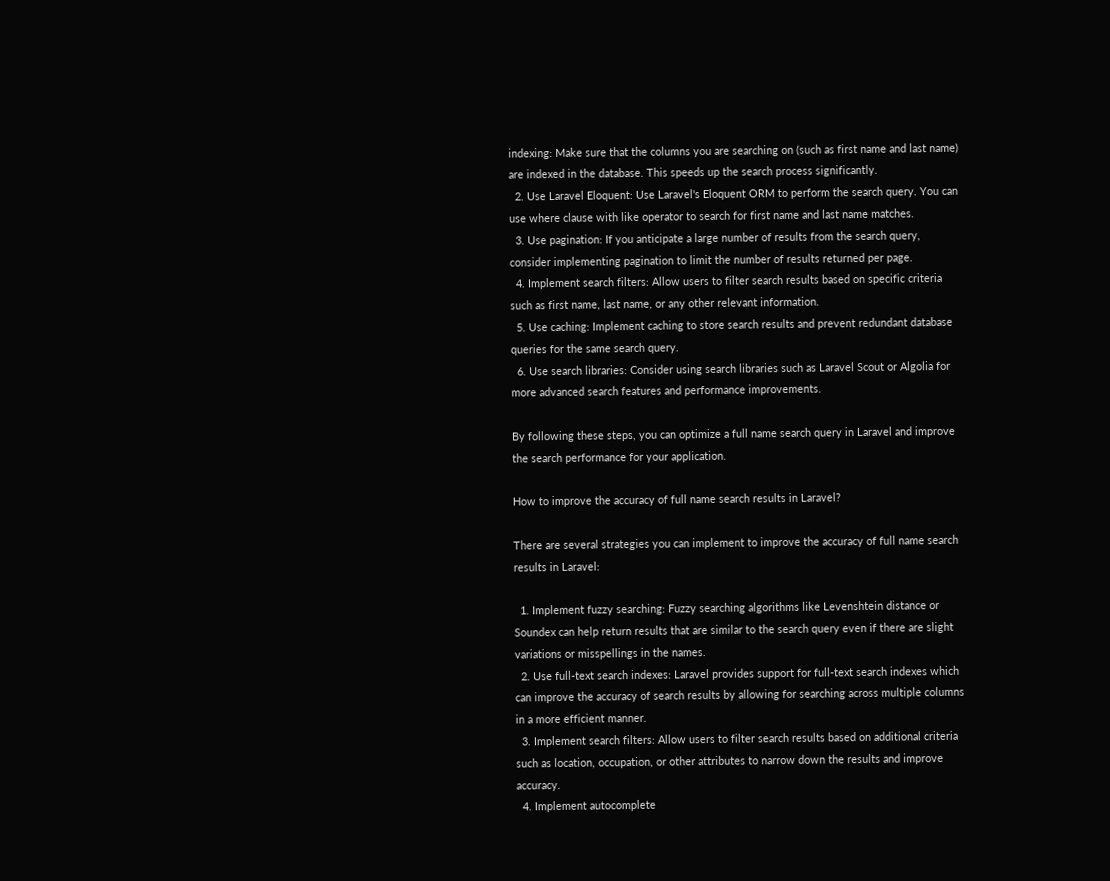indexing: Make sure that the columns you are searching on (such as first name and last name) are indexed in the database. This speeds up the search process significantly.
  2. Use Laravel Eloquent: Use Laravel's Eloquent ORM to perform the search query. You can use where clause with like operator to search for first name and last name matches.
  3. Use pagination: If you anticipate a large number of results from the search query, consider implementing pagination to limit the number of results returned per page.
  4. Implement search filters: Allow users to filter search results based on specific criteria such as first name, last name, or any other relevant information.
  5. Use caching: Implement caching to store search results and prevent redundant database queries for the same search query.
  6. Use search libraries: Consider using search libraries such as Laravel Scout or Algolia for more advanced search features and performance improvements.

By following these steps, you can optimize a full name search query in Laravel and improve the search performance for your application.

How to improve the accuracy of full name search results in Laravel?

There are several strategies you can implement to improve the accuracy of full name search results in Laravel:

  1. Implement fuzzy searching: Fuzzy searching algorithms like Levenshtein distance or Soundex can help return results that are similar to the search query even if there are slight variations or misspellings in the names.
  2. Use full-text search indexes: Laravel provides support for full-text search indexes which can improve the accuracy of search results by allowing for searching across multiple columns in a more efficient manner.
  3. Implement search filters: Allow users to filter search results based on additional criteria such as location, occupation, or other attributes to narrow down the results and improve accuracy.
  4. Implement autocomplete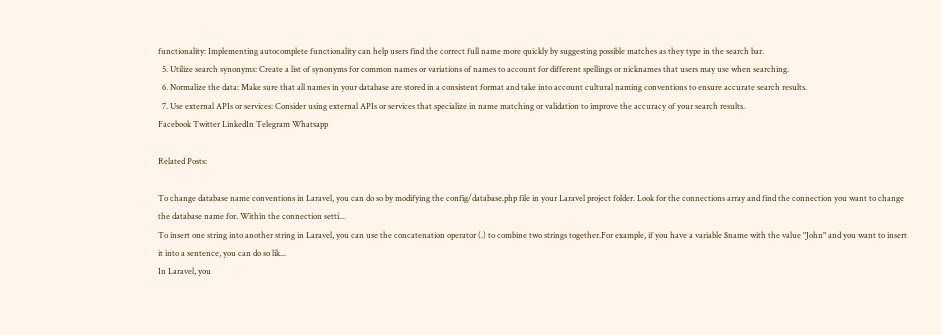functionality: Implementing autocomplete functionality can help users find the correct full name more quickly by suggesting possible matches as they type in the search bar.
  5. Utilize search synonyms: Create a list of synonyms for common names or variations of names to account for different spellings or nicknames that users may use when searching.
  6. Normalize the data: Make sure that all names in your database are stored in a consistent format and take into account cultural naming conventions to ensure accurate search results.
  7. Use external APIs or services: Consider using external APIs or services that specialize in name matching or validation to improve the accuracy of your search results.
Facebook Twitter LinkedIn Telegram Whatsapp

Related Posts:

To change database name conventions in Laravel, you can do so by modifying the config/database.php file in your Laravel project folder. Look for the connections array and find the connection you want to change the database name for. Within the connection setti...
To insert one string into another string in Laravel, you can use the concatenation operator (.) to combine two strings together.For example, if you have a variable $name with the value "John" and you want to insert it into a sentence, you can do so lik...
In Laravel, you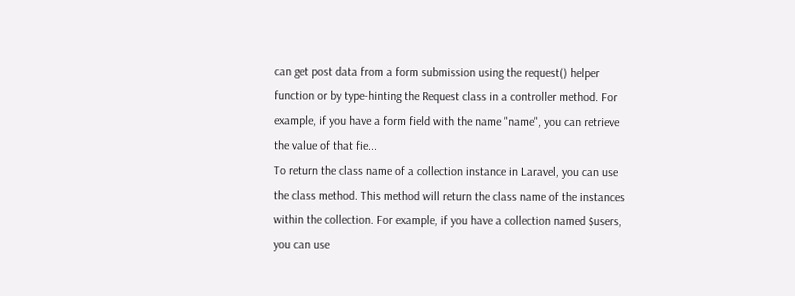can get post data from a form submission using the request() helper function or by type-hinting the Request class in a controller method. For example, if you have a form field with the name "name", you can retrieve the value of that fie...
To return the class name of a collection instance in Laravel, you can use the class method. This method will return the class name of the instances within the collection. For example, if you have a collection named $users, you can use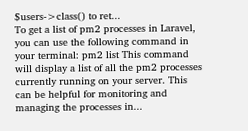$users->class() to ret...
To get a list of pm2 processes in Laravel, you can use the following command in your terminal: pm2 list This command will display a list of all the pm2 processes currently running on your server. This can be helpful for monitoring and managing the processes in...